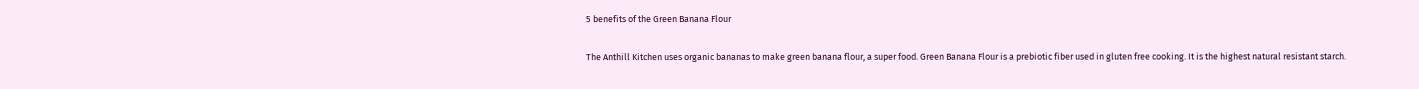5 benefits of the Green Banana Flour

The Anthill Kitchen uses organic bananas to make green banana flour, a super food. Green Banana Flour is a prebiotic fiber used in gluten free cooking. It is the highest natural resistant starch.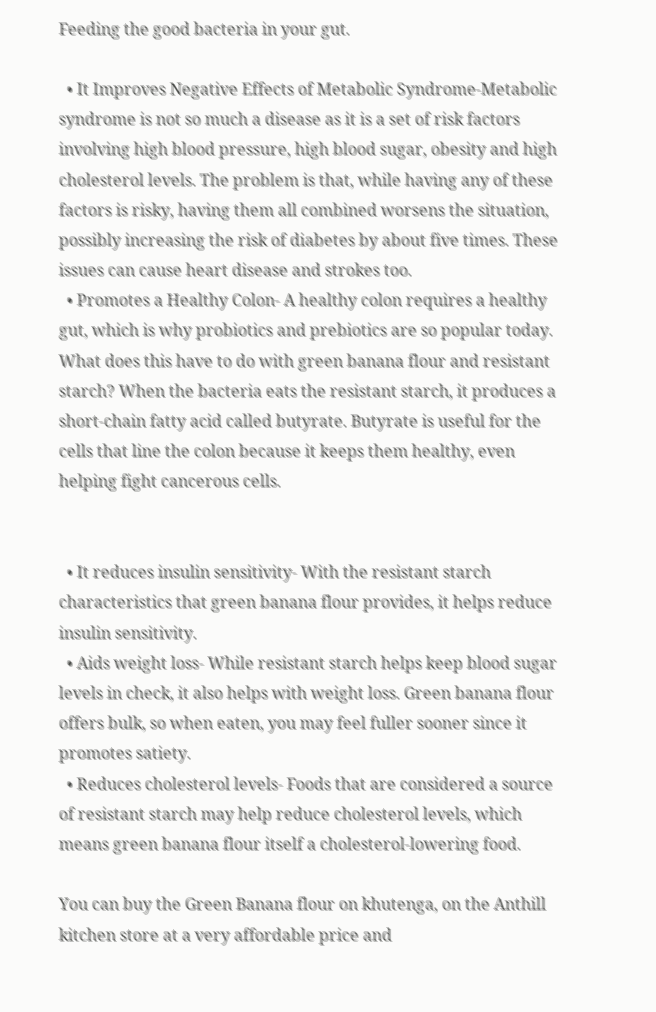Feeding the good bacteria in your gut.

  • It Improves Negative Effects of Metabolic Syndrome-Metabolic syndrome is not so much a disease as it is a set of risk factors involving high blood pressure, high blood sugar, obesity and high cholesterol levels. The problem is that, while having any of these factors is risky, having them all combined worsens the situation, possibly increasing the risk of diabetes by about five times. These issues can cause heart disease and strokes too.
  • Promotes a Healthy Colon- A healthy colon requires a healthy gut, which is why probiotics and prebiotics are so popular today. What does this have to do with green banana flour and resistant starch? When the bacteria eats the resistant starch, it produces a short-chain fatty acid called butyrate. Butyrate is useful for the cells that line the colon because it keeps them healthy, even helping fight cancerous cells.


  • It reduces insulin sensitivity- With the resistant starch characteristics that green banana flour provides, it helps reduce insulin sensitivity.
  • Aids weight loss- While resistant starch helps keep blood sugar levels in check, it also helps with weight loss. Green banana flour offers bulk, so when eaten, you may feel fuller sooner since it promotes satiety.
  • Reduces cholesterol levels- Foods that are considered a source of resistant starch may help reduce cholesterol levels, which means green banana flour itself a cholesterol-lowering food.

You can buy the Green Banana flour on khutenga, on the Anthill kitchen store at a very affordable price and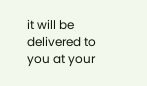it will be delivered to you at your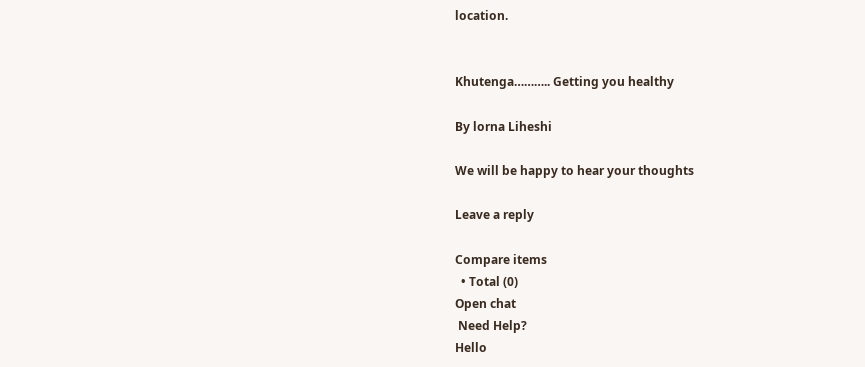location.


Khutenga……….. Getting you healthy

By lorna Liheshi

We will be happy to hear your thoughts

Leave a reply

Compare items
  • Total (0)
Open chat
 Need Help?
Hello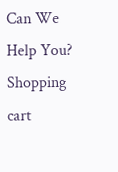Can We Help You?
Shopping cart